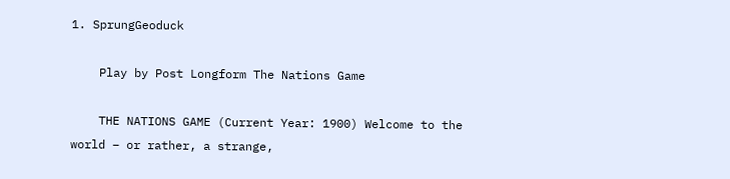1. SprungGeoduck

    Play by Post Longform The Nations Game

    THE NATIONS GAME (Current Year: 1900) Welcome to the world – or rather, a strange,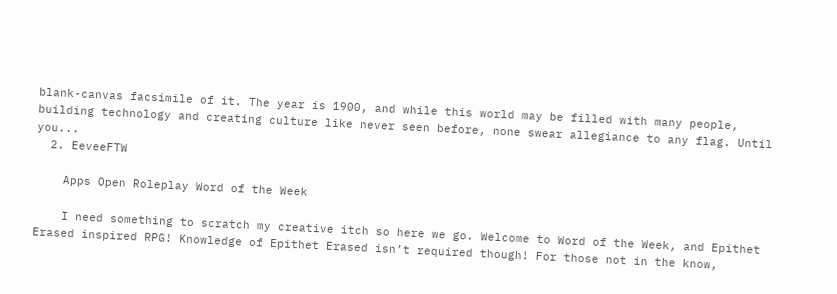blank-canvas facsimile of it. The year is 1900, and while this world may be filled with many people, building technology and creating culture like never seen before, none swear allegiance to any flag. Until you...
  2. EeveeFTW

    Apps Open Roleplay Word of the Week

    I need something to scratch my creative itch so here we go. Welcome to Word of the Week, and Epithet Erased inspired RPG! Knowledge of Epithet Erased isn’t required though! For those not in the know,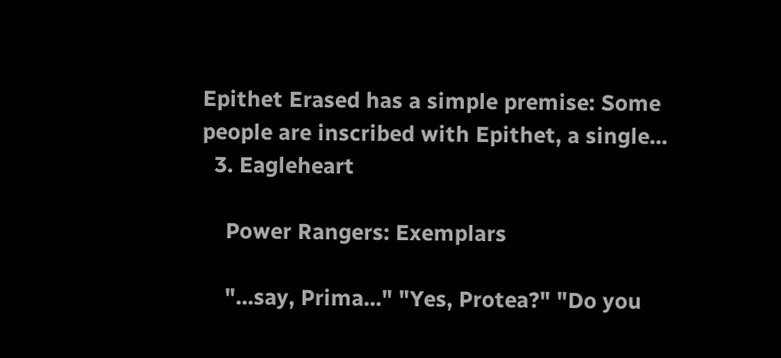Epithet Erased has a simple premise: Some people are inscribed with Epithet, a single...
  3. Eagleheart

    Power Rangers: Exemplars

    "...say, Prima..." "Yes, Protea?" "Do you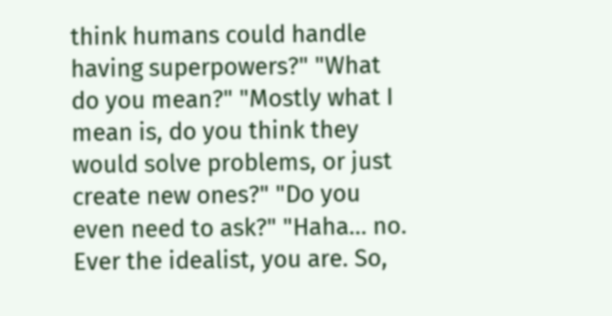think humans could handle having superpowers?" "What do you mean?" "Mostly what I mean is, do you think they would solve problems, or just create new ones?" "Do you even need to ask?" "Haha... no. Ever the idealist, you are. So,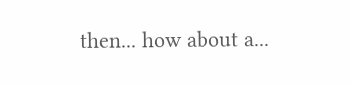then... how about a...